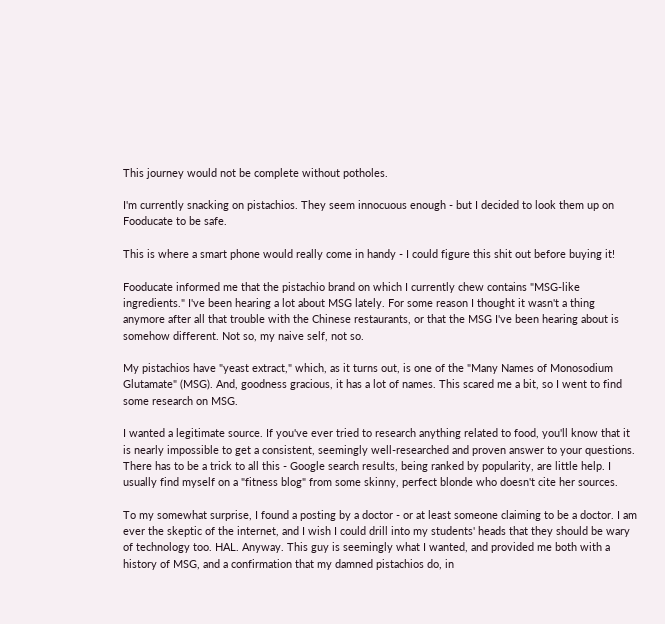This journey would not be complete without potholes.

I'm currently snacking on pistachios. They seem innocuous enough - but I decided to look them up on Fooducate to be safe.

This is where a smart phone would really come in handy - I could figure this shit out before buying it!

Fooducate informed me that the pistachio brand on which I currently chew contains "MSG-like ingredients." I've been hearing a lot about MSG lately. For some reason I thought it wasn't a thing anymore after all that trouble with the Chinese restaurants, or that the MSG I've been hearing about is somehow different. Not so, my naive self, not so.

My pistachios have "yeast extract," which, as it turns out, is one of the "Many Names of Monosodium Glutamate" (MSG). And, goodness gracious, it has a lot of names. This scared me a bit, so I went to find some research on MSG.

I wanted a legitimate source. If you've ever tried to research anything related to food, you'll know that it is nearly impossible to get a consistent, seemingly well-researched and proven answer to your questions. There has to be a trick to all this - Google search results, being ranked by popularity, are little help. I usually find myself on a "fitness blog" from some skinny, perfect blonde who doesn't cite her sources.

To my somewhat surprise, I found a posting by a doctor - or at least someone claiming to be a doctor. I am ever the skeptic of the internet, and I wish I could drill into my students' heads that they should be wary of technology too. HAL. Anyway. This guy is seemingly what I wanted, and provided me both with a history of MSG, and a confirmation that my damned pistachios do, in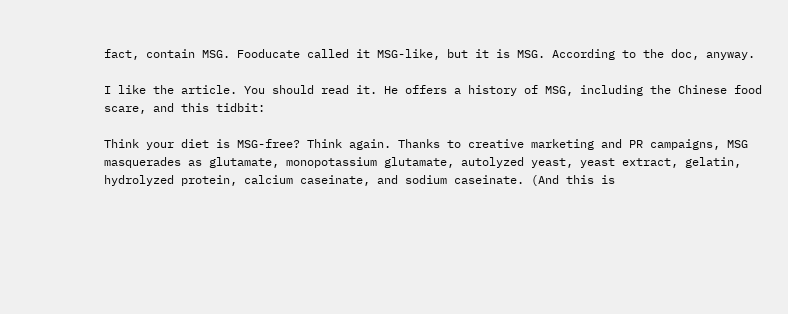fact, contain MSG. Fooducate called it MSG-like, but it is MSG. According to the doc, anyway.

I like the article. You should read it. He offers a history of MSG, including the Chinese food scare, and this tidbit:

Think your diet is MSG-free? Think again. Thanks to creative marketing and PR campaigns, MSG masquerades as glutamate, monopotassium glutamate, autolyzed yeast, yeast extract, gelatin, hydrolyzed protein, calcium caseinate, and sodium caseinate. (And this is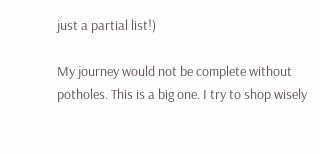just a partial list!)

My journey would not be complete without potholes. This is a big one. I try to shop wisely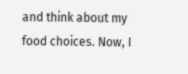and think about my food choices. Now, I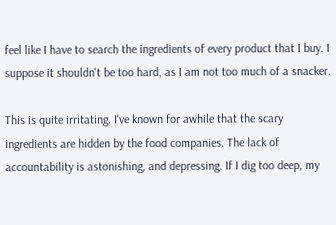feel like I have to search the ingredients of every product that I buy. I suppose it shouldn't be too hard, as I am not too much of a snacker.

This is quite irritating. I've known for awhile that the scary ingredients are hidden by the food companies. The lack of accountability is astonishing, and depressing. If I dig too deep, my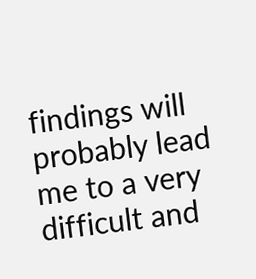findings will probably lead me to a very difficult and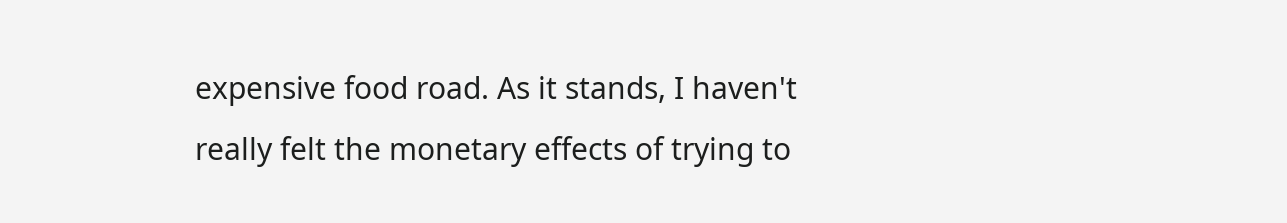expensive food road. As it stands, I haven't really felt the monetary effects of trying to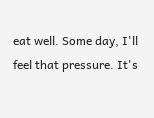eat well. Some day, I'll feel that pressure. It's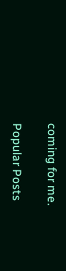coming for me.

Popular Posts